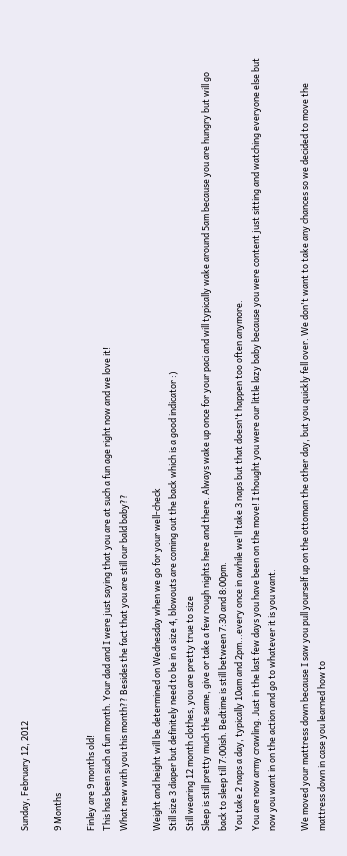Sunday, February 12, 2012

9 Months

Finley are 9 months old!
This has been such a fun month. Your dad and I were just saying that you are at such a fun age right now and we love it!
What new with you this month?? Besides the fact that you are still our bald baby??

Weight and height will be determined on Wednesday when we go for your well-check
Still size 3 diaper but definitely need to be in a size 4, blowouts are coming out the back which is a good indicator :)
Still wearing 12 month clothes, you are pretty true to size
Sleep is still pretty much the same, give or take a few rough nights here and there. Always wake up once for your paci and will typically wake around 5am because you are hungry but will go back to sleep till 7:00ish. Bedtime is still between 7:30 and 8:00pm.
You take 2 naps a day, typically 10am and 2pm...every once in awhile we'll take 3 naps but that doesn't happen too often anymore.
You are now army crawling. Just in the last few days you have been on the move! I thought you were our little lazy baby because you were content just sitting and watching everyone else but now you want in on the action and go to whatever it is you want.

We moved your mattress down because I saw you pull yourself up on the ottoman the other day, but you quickly fell over. We don't want to take any chances so we decided to move the mattress down in case you learned how to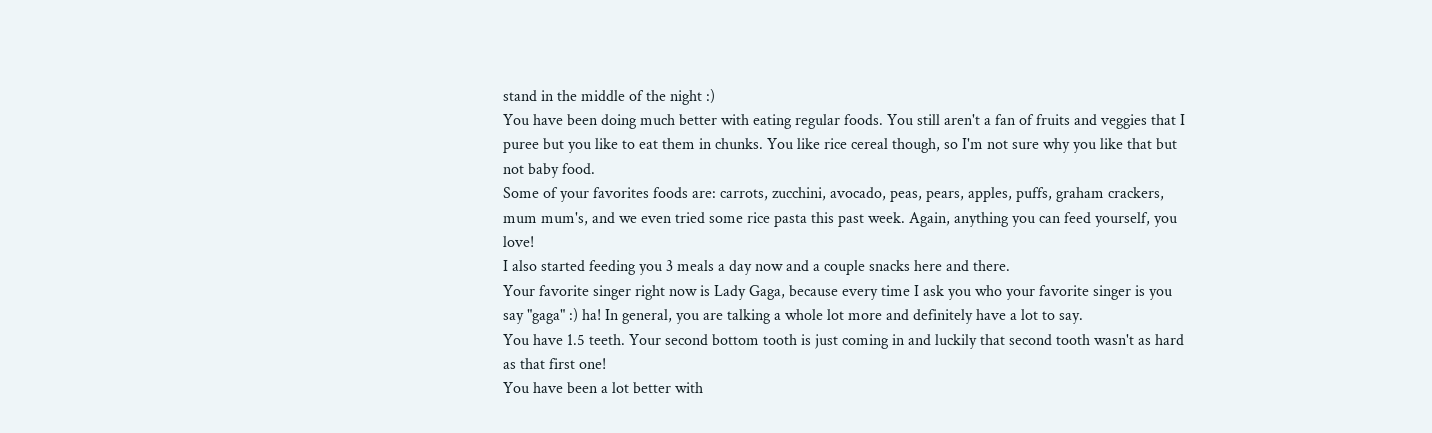stand in the middle of the night :)
You have been doing much better with eating regular foods. You still aren't a fan of fruits and veggies that I puree but you like to eat them in chunks. You like rice cereal though, so I'm not sure why you like that but not baby food.
Some of your favorites foods are: carrots, zucchini, avocado, peas, pears, apples, puffs, graham crackers, mum mum's, and we even tried some rice pasta this past week. Again, anything you can feed yourself, you love!
I also started feeding you 3 meals a day now and a couple snacks here and there.
Your favorite singer right now is Lady Gaga, because every time I ask you who your favorite singer is you say "gaga" :) ha! In general, you are talking a whole lot more and definitely have a lot to say.
You have 1.5 teeth. Your second bottom tooth is just coming in and luckily that second tooth wasn't as hard as that first one!
You have been a lot better with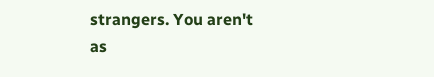strangers. You aren't as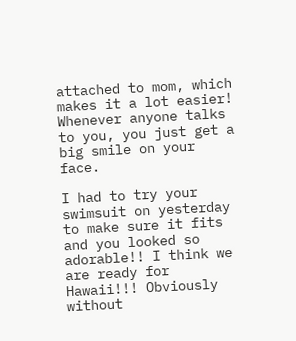attached to mom, which makes it a lot easier! Whenever anyone talks to you, you just get a big smile on your face.

I had to try your swimsuit on yesterday to make sure it fits and you looked so adorable!! I think we are ready for Hawaii!!! Obviously without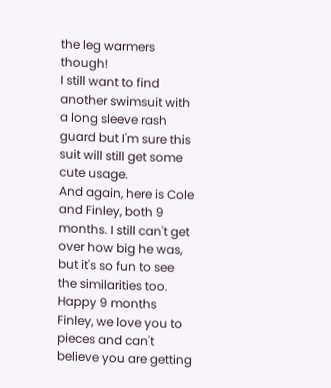the leg warmers though!
I still want to find another swimsuit with a long sleeve rash guard but I'm sure this suit will still get some cute usage.
And again, here is Cole and Finley, both 9 months. I still can't get over how big he was, but it's so fun to see the similarities too.
Happy 9 months Finley, we love you to pieces and can't believe you are getting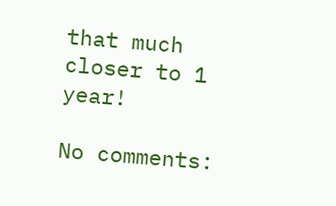that much closer to 1 year!

No comments: